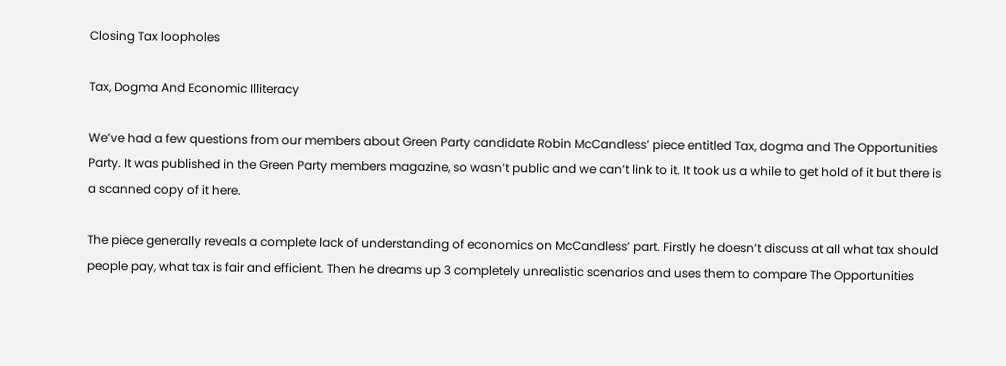Closing Tax loopholes

Tax, Dogma And Economic Illiteracy

We’ve had a few questions from our members about Green Party candidate Robin McCandless’ piece entitled Tax, dogma and The Opportunities Party. It was published in the Green Party members magazine, so wasn’t public and we can’t link to it. It took us a while to get hold of it but there is a scanned copy of it here.

The piece generally reveals a complete lack of understanding of economics on McCandless’ part. Firstly he doesn’t discuss at all what tax should people pay, what tax is fair and efficient. Then he dreams up 3 completely unrealistic scenarios and uses them to compare The Opportunities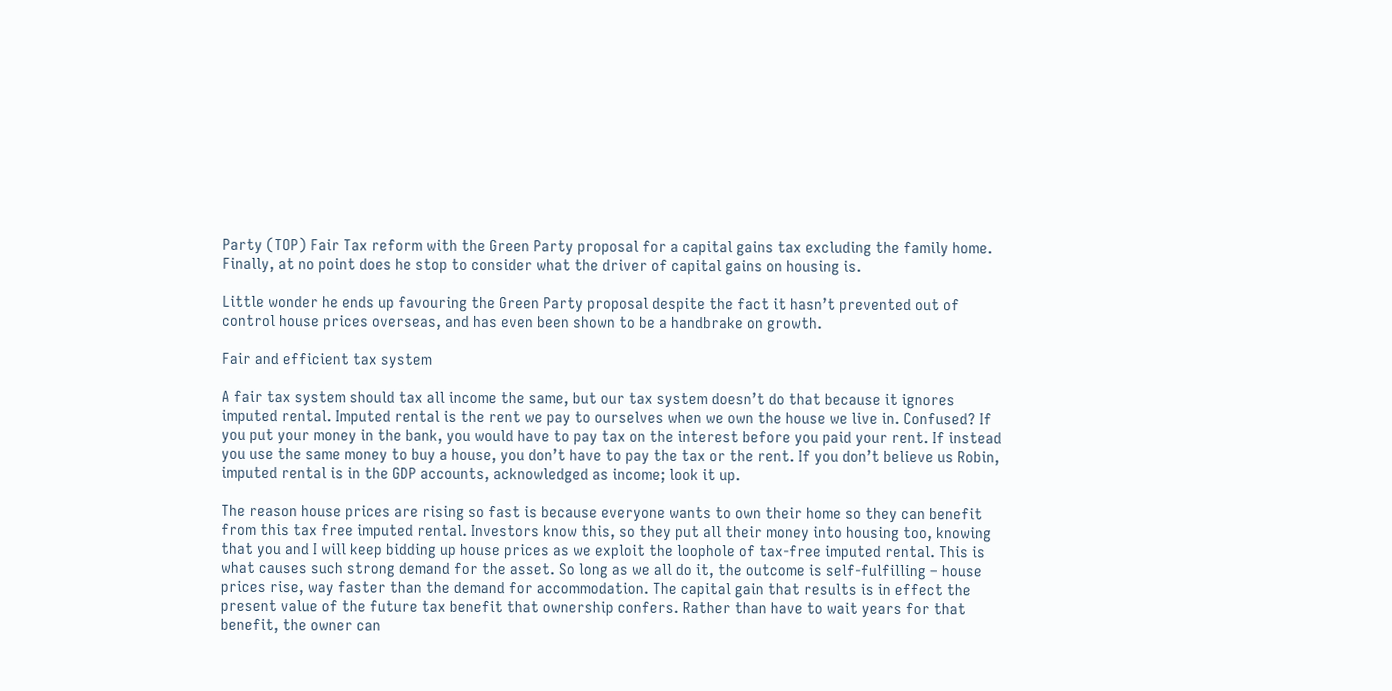Party (TOP) Fair Tax reform with the Green Party proposal for a capital gains tax excluding the family home. Finally, at no point does he stop to consider what the driver of capital gains on housing is.

Little wonder he ends up favouring the Green Party proposal despite the fact it hasn’t prevented out of control house prices overseas, and has even been shown to be a handbrake on growth.

Fair and efficient tax system

A fair tax system should tax all income the same, but our tax system doesn’t do that because it ignores imputed rental. Imputed rental is the rent we pay to ourselves when we own the house we live in. Confused? If you put your money in the bank, you would have to pay tax on the interest before you paid your rent. If instead you use the same money to buy a house, you don’t have to pay the tax or the rent. If you don’t believe us Robin, imputed rental is in the GDP accounts, acknowledged as income; look it up.

The reason house prices are rising so fast is because everyone wants to own their home so they can benefit from this tax free imputed rental. Investors know this, so they put all their money into housing too, knowing that you and I will keep bidding up house prices as we exploit the loophole of tax-free imputed rental. This is what causes such strong demand for the asset. So long as we all do it, the outcome is self-fulfilling – house prices rise, way faster than the demand for accommodation. The capital gain that results is in effect the present value of the future tax benefit that ownership confers. Rather than have to wait years for that benefit, the owner can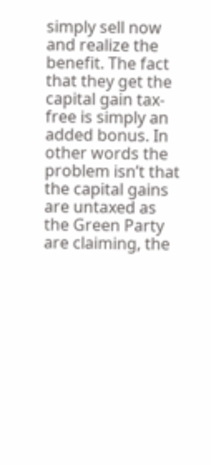simply sell now and realize the benefit. The fact that they get the capital gain tax-free is simply an added bonus. In other words the problem isn’t that the capital gains are untaxed as the Green Party are claiming, the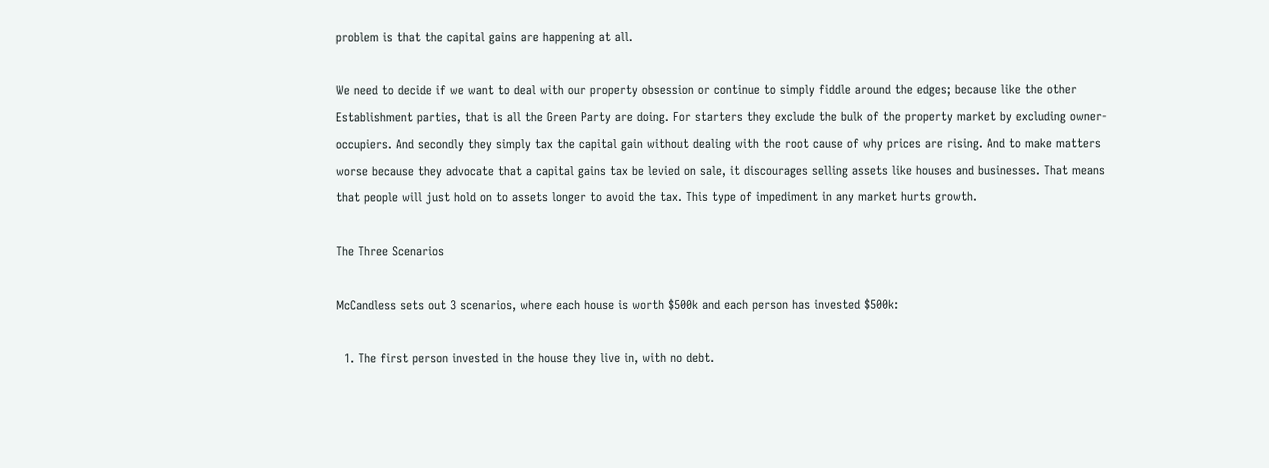problem is that the capital gains are happening at all.

We need to decide if we want to deal with our property obsession or continue to simply fiddle around the edges; because like the other Establishment parties, that is all the Green Party are doing. For starters they exclude the bulk of the property market by excluding owner-occupiers. And secondly they simply tax the capital gain without dealing with the root cause of why prices are rising. And to make matters worse because they advocate that a capital gains tax be levied on sale, it discourages selling assets like houses and businesses. That means that people will just hold on to assets longer to avoid the tax. This type of impediment in any market hurts growth.

The Three Scenarios

McCandless sets out 3 scenarios, where each house is worth $500k and each person has invested $500k:

  1. The first person invested in the house they live in, with no debt.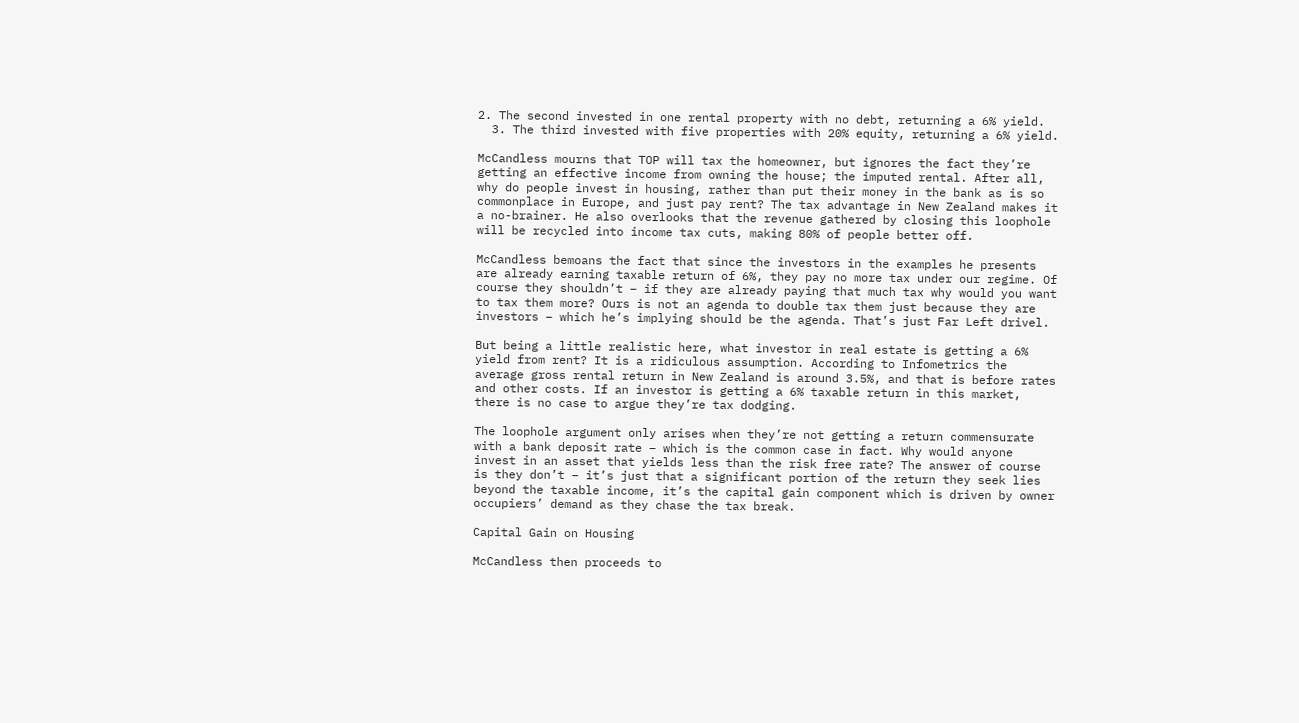2. The second invested in one rental property with no debt, returning a 6% yield.
  3. The third invested with five properties with 20% equity, returning a 6% yield.

McCandless mourns that TOP will tax the homeowner, but ignores the fact they’re getting an effective income from owning the house; the imputed rental. After all, why do people invest in housing, rather than put their money in the bank as is so commonplace in Europe, and just pay rent? The tax advantage in New Zealand makes it a no-brainer. He also overlooks that the revenue gathered by closing this loophole will be recycled into income tax cuts, making 80% of people better off.

McCandless bemoans the fact that since the investors in the examples he presents are already earning taxable return of 6%, they pay no more tax under our regime. Of course they shouldn’t – if they are already paying that much tax why would you want to tax them more? Ours is not an agenda to double tax them just because they are investors – which he’s implying should be the agenda. That’s just Far Left drivel.

But being a little realistic here, what investor in real estate is getting a 6% yield from rent? It is a ridiculous assumption. According to Infometrics the average gross rental return in New Zealand is around 3.5%, and that is before rates and other costs. If an investor is getting a 6% taxable return in this market, there is no case to argue they’re tax dodging.

The loophole argument only arises when they’re not getting a return commensurate with a bank deposit rate – which is the common case in fact. Why would anyone invest in an asset that yields less than the risk free rate? The answer of course is they don’t – it’s just that a significant portion of the return they seek lies beyond the taxable income, it’s the capital gain component which is driven by owner occupiers’ demand as they chase the tax break.

Capital Gain on Housing

McCandless then proceeds to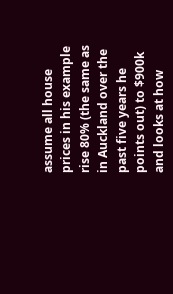assume all house prices in his example rise 80% (the same as in Auckland over the past five years he points out) to $900k and looks at how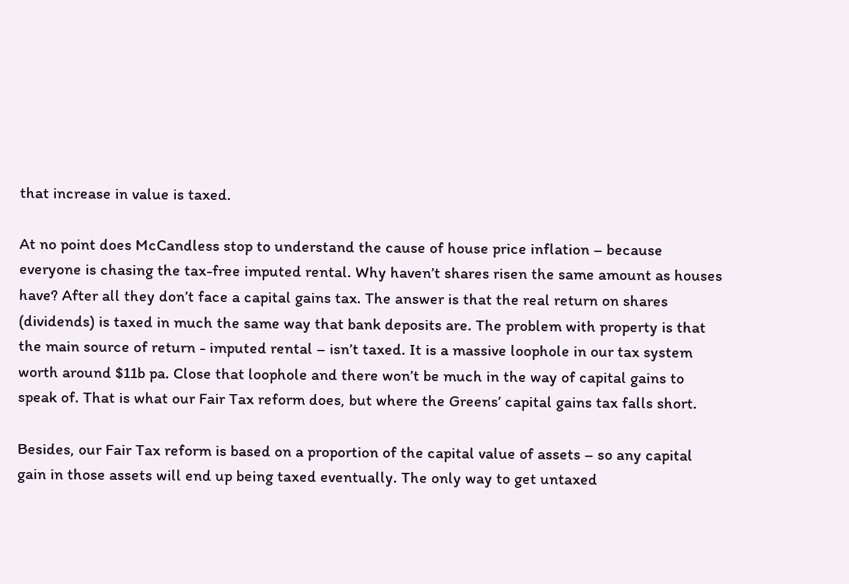that increase in value is taxed.

At no point does McCandless stop to understand the cause of house price inflation – because everyone is chasing the tax-free imputed rental. Why haven’t shares risen the same amount as houses have? After all they don’t face a capital gains tax. The answer is that the real return on shares (dividends) is taxed in much the same way that bank deposits are. The problem with property is that the main source of return - imputed rental – isn’t taxed. It is a massive loophole in our tax system worth around $11b pa. Close that loophole and there won’t be much in the way of capital gains to speak of. That is what our Fair Tax reform does, but where the Greens’ capital gains tax falls short.

Besides, our Fair Tax reform is based on a proportion of the capital value of assets – so any capital gain in those assets will end up being taxed eventually. The only way to get untaxed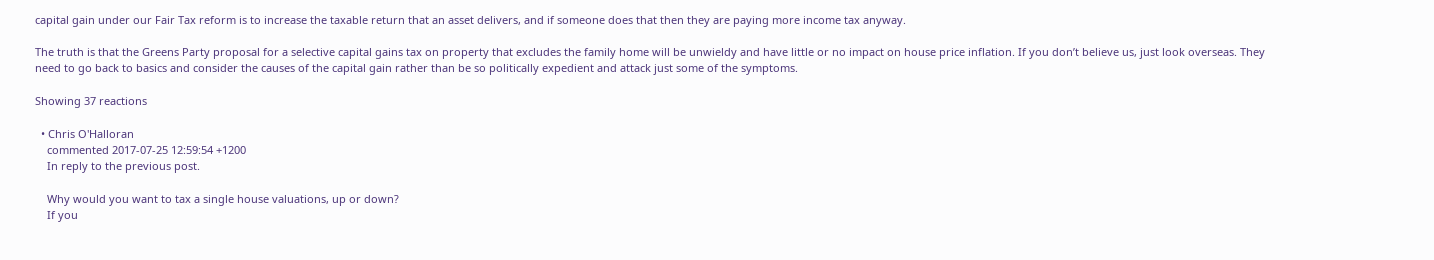capital gain under our Fair Tax reform is to increase the taxable return that an asset delivers, and if someone does that then they are paying more income tax anyway.

The truth is that the Greens Party proposal for a selective capital gains tax on property that excludes the family home will be unwieldy and have little or no impact on house price inflation. If you don’t believe us, just look overseas. They need to go back to basics and consider the causes of the capital gain rather than be so politically expedient and attack just some of the symptoms.

Showing 37 reactions

  • Chris O'Halloran
    commented 2017-07-25 12:59:54 +1200
    In reply to the previous post.

    Why would you want to tax a single house valuations, up or down?
    If you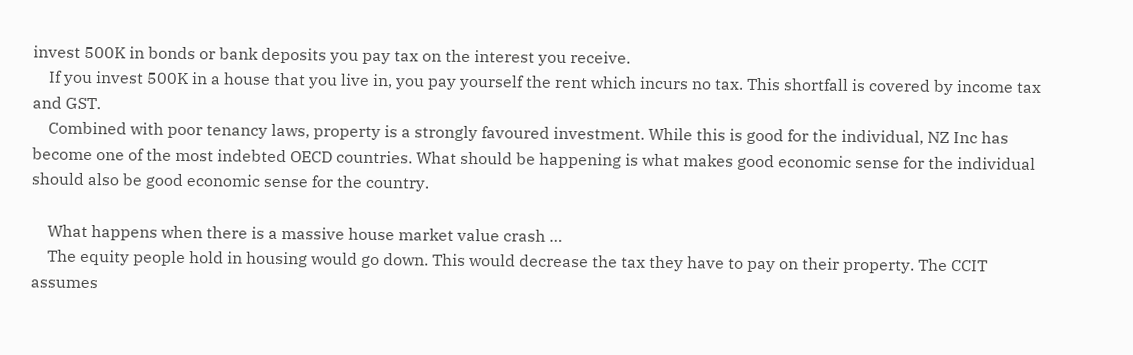invest 500K in bonds or bank deposits you pay tax on the interest you receive.
    If you invest 500K in a house that you live in, you pay yourself the rent which incurs no tax. This shortfall is covered by income tax and GST.
    Combined with poor tenancy laws, property is a strongly favoured investment. While this is good for the individual, NZ Inc has become one of the most indebted OECD countries. What should be happening is what makes good economic sense for the individual should also be good economic sense for the country.

    What happens when there is a massive house market value crash …
    The equity people hold in housing would go down. This would decrease the tax they have to pay on their property. The CCIT assumes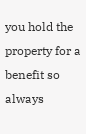you hold the property for a benefit so always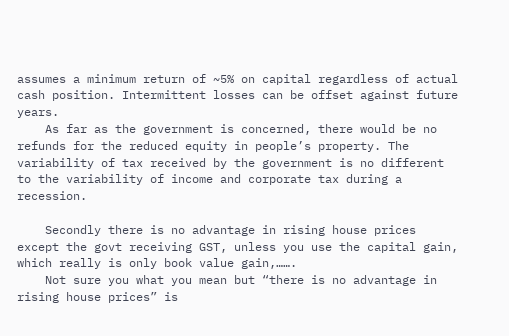assumes a minimum return of ~5% on capital regardless of actual cash position. Intermittent losses can be offset against future years.
    As far as the government is concerned, there would be no refunds for the reduced equity in people’s property. The variability of tax received by the government is no different to the variability of income and corporate tax during a recession.

    Secondly there is no advantage in rising house prices except the govt receiving GST, unless you use the capital gain, which really is only book value gain,…….
    Not sure you what you mean but “there is no advantage in rising house prices” is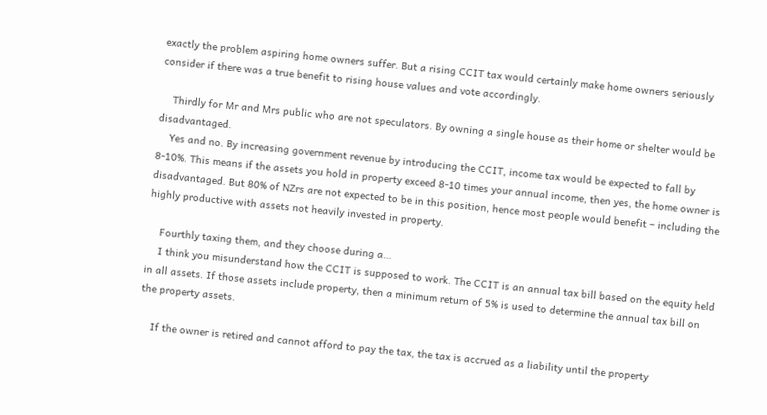exactly the problem aspiring home owners suffer. But a rising CCIT tax would certainly make home owners seriously consider if there was a true benefit to rising house values and vote accordingly.

    Thirdly for Mr and Mrs public who are not speculators. By owning a single house as their home or shelter would be disadvantaged.
    Yes and no. By increasing government revenue by introducing the CCIT, income tax would be expected to fall by 8-10%. This means if the assets you hold in property exceed 8-10 times your annual income, then yes, the home owner is disadvantaged. But 80% of NZrs are not expected to be in this position, hence most people would benefit – including the highly productive with assets not heavily invested in property.

    Fourthly taxing them, and they choose during a…
    I think you misunderstand how the CCIT is supposed to work. The CCIT is an annual tax bill based on the equity held in all assets. If those assets include property, then a minimum return of 5% is used to determine the annual tax bill on the property assets.

    If the owner is retired and cannot afford to pay the tax, the tax is accrued as a liability until the property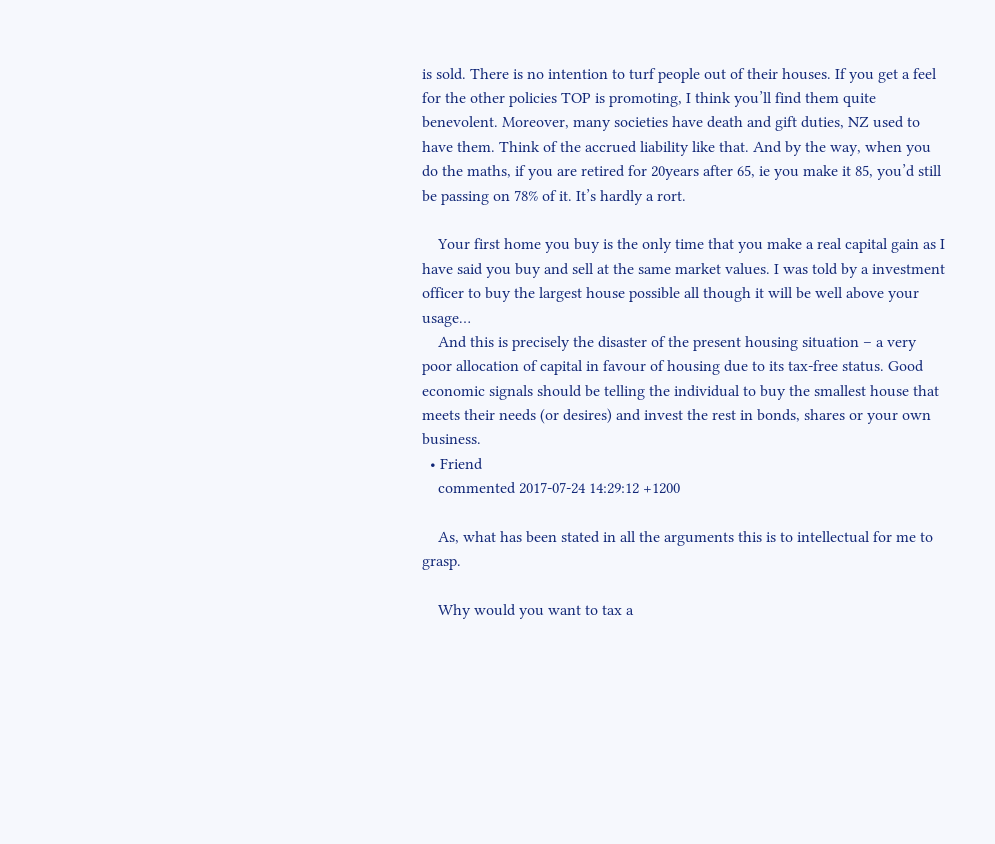is sold. There is no intention to turf people out of their houses. If you get a feel for the other policies TOP is promoting, I think you’ll find them quite benevolent. Moreover, many societies have death and gift duties, NZ used to have them. Think of the accrued liability like that. And by the way, when you do the maths, if you are retired for 20years after 65, ie you make it 85, you’d still be passing on 78% of it. It’s hardly a rort.

    Your first home you buy is the only time that you make a real capital gain as I have said you buy and sell at the same market values. I was told by a investment officer to buy the largest house possible all though it will be well above your usage…
    And this is precisely the disaster of the present housing situation – a very poor allocation of capital in favour of housing due to its tax-free status. Good economic signals should be telling the individual to buy the smallest house that meets their needs (or desires) and invest the rest in bonds, shares or your own business.
  • Friend
    commented 2017-07-24 14:29:12 +1200

    As, what has been stated in all the arguments this is to intellectual for me to grasp.

    Why would you want to tax a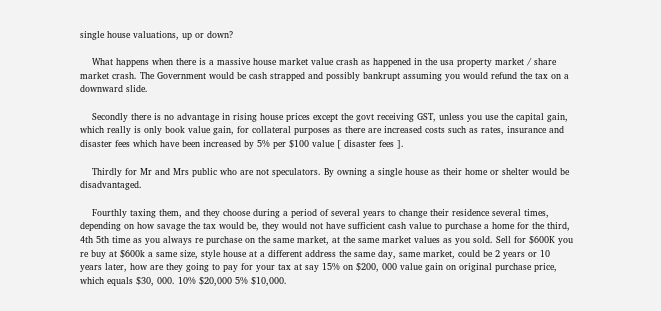single house valuations, up or down?

    What happens when there is a massive house market value crash as happened in the usa property market / share market crash. The Government would be cash strapped and possibly bankrupt assuming you would refund the tax on a downward slide.

    Secondly there is no advantage in rising house prices except the govt receiving GST, unless you use the capital gain, which really is only book value gain, for collateral purposes as there are increased costs such as rates, insurance and disaster fees which have been increased by 5% per $100 value [ disaster fees ].

    Thirdly for Mr and Mrs public who are not speculators. By owning a single house as their home or shelter would be disadvantaged.

    Fourthly taxing them, and they choose during a period of several years to change their residence several times, depending on how savage the tax would be, they would not have sufficient cash value to purchase a home for the third, 4th 5th time as you always re purchase on the same market, at the same market values as you sold. Sell for $600K you re buy at $600k a same size, style house at a different address the same day, same market, could be 2 years or 10 years later, how are they going to pay for your tax at say 15% on $200, 000 value gain on original purchase price, which equals $30, 000. 10% $20,000 5% $10,000.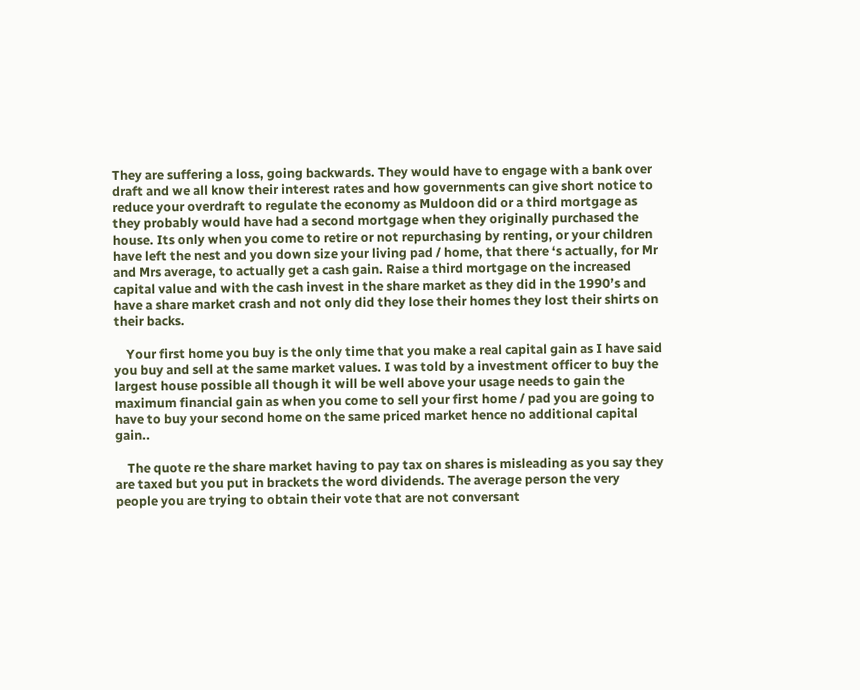They are suffering a loss, going backwards. They would have to engage with a bank over draft and we all know their interest rates and how governments can give short notice to reduce your overdraft to regulate the economy as Muldoon did or a third mortgage as they probably would have had a second mortgage when they originally purchased the house. Its only when you come to retire or not repurchasing by renting, or your children have left the nest and you down size your living pad / home, that there ‘s actually, for Mr and Mrs average, to actually get a cash gain. Raise a third mortgage on the increased capital value and with the cash invest in the share market as they did in the 1990’s and have a share market crash and not only did they lose their homes they lost their shirts on their backs.

    Your first home you buy is the only time that you make a real capital gain as I have said you buy and sell at the same market values. I was told by a investment officer to buy the largest house possible all though it will be well above your usage needs to gain the maximum financial gain as when you come to sell your first home / pad you are going to have to buy your second home on the same priced market hence no additional capital gain..

    The quote re the share market having to pay tax on shares is misleading as you say they are taxed but you put in brackets the word dividends. The average person the very people you are trying to obtain their vote that are not conversant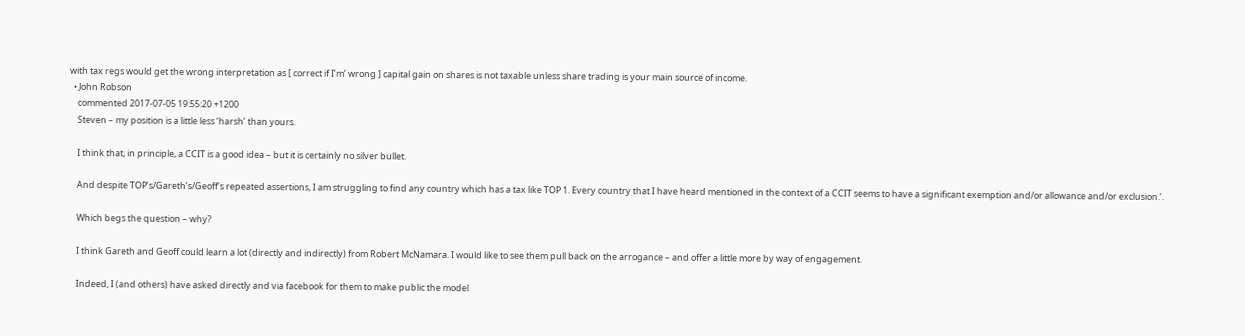with tax regs would get the wrong interpretation as [ correct if I’m’ wrong ] capital gain on shares is not taxable unless share trading is your main source of income.
  • John Robson
    commented 2017-07-05 19:55:20 +1200
    Steven – my position is a little less ‘harsh’ than yours.

    I think that, in principle, a CCIT is a good idea – but it is certainly no silver bullet.

    And despite TOP’s/Gareth’s/Geoff’s repeated assertions, I am struggling to find any country which has a tax like TOP 1. Every country that I have heard mentioned in the context of a CCIT seems to have a significant exemption and/or allowance and/or exclusion.’.

    Which begs the question – why?

    I think Gareth and Geoff could learn a lot (directly and indirectly) from Robert McNamara. I would like to see them pull back on the arrogance – and offer a little more by way of engagement.

    Indeed, I (and others) have asked directly and via facebook for them to make public the model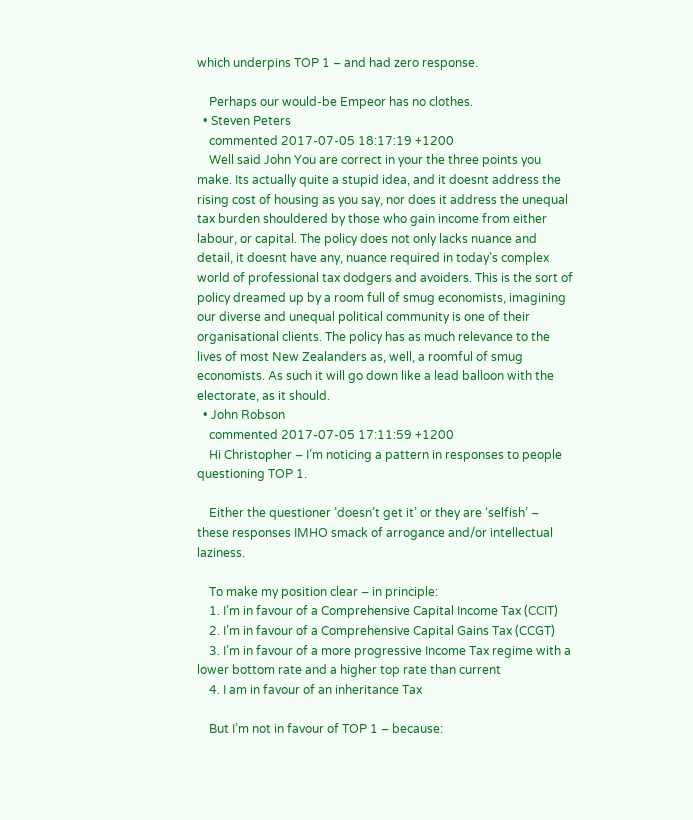which underpins TOP 1 – and had zero response.

    Perhaps our would-be Empeor has no clothes.
  • Steven Peters
    commented 2017-07-05 18:17:19 +1200
    Well said John You are correct in your the three points you make. Its actually quite a stupid idea, and it doesnt address the rising cost of housing as you say, nor does it address the unequal tax burden shouldered by those who gain income from either labour, or capital. The policy does not only lacks nuance and detail, it doesnt have any, nuance required in today’s complex world of professional tax dodgers and avoiders. This is the sort of policy dreamed up by a room full of smug economists, imagining our diverse and unequal political community is one of their organisational clients. The policy has as much relevance to the lives of most New Zealanders as, well, a roomful of smug economists. As such it will go down like a lead balloon with the electorate, as it should.
  • John Robson
    commented 2017-07-05 17:11:59 +1200
    Hi Christopher – I’m noticing a pattern in responses to people questioning TOP 1.

    Either the questioner ’doesn’t get it’ or they are ‘selfish’ – these responses IMHO smack of arrogance and/or intellectual laziness.

    To make my position clear – in principle:
    1. I’m in favour of a Comprehensive Capital Income Tax (CCIT)
    2. I’m in favour of a Comprehensive Capital Gains Tax (CCGT)
    3. I’m in favour of a more progressive Income Tax regime with a lower bottom rate and a higher top rate than current
    4. I am in favour of an inheritance Tax

    But I’m not in favour of TOP 1 – because: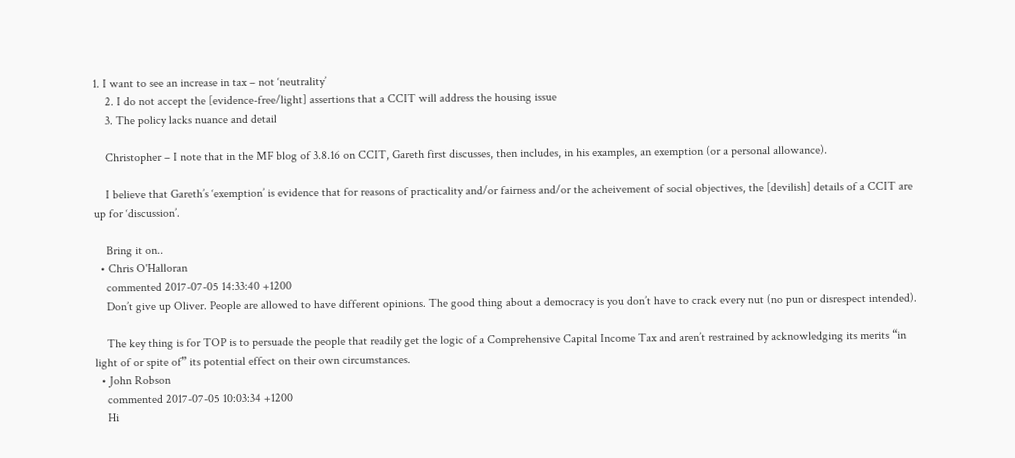1. I want to see an increase in tax – not ‘neutrality’
    2. I do not accept the [evidence-free/light] assertions that a CCIT will address the housing issue
    3. The policy lacks nuance and detail

    Christopher – I note that in the MF blog of 3.8.16 on CCIT, Gareth first discusses, then includes, in his examples, an exemption (or a personal allowance).

    I believe that Gareth’s ‘exemption’ is evidence that for reasons of practicality and/or fairness and/or the acheivement of social objectives, the [devilish] details of a CCIT are up for ‘discussion’.

    Bring it on..
  • Chris O'Halloran
    commented 2017-07-05 14:33:40 +1200
    Don’t give up Oliver. People are allowed to have different opinions. The good thing about a democracy is you don’t have to crack every nut (no pun or disrespect intended).

    The key thing is for TOP is to persuade the people that readily get the logic of a Comprehensive Capital Income Tax and aren’t restrained by acknowledging its merits “in light of or spite of” its potential effect on their own circumstances.
  • John Robson
    commented 2017-07-05 10:03:34 +1200
    Hi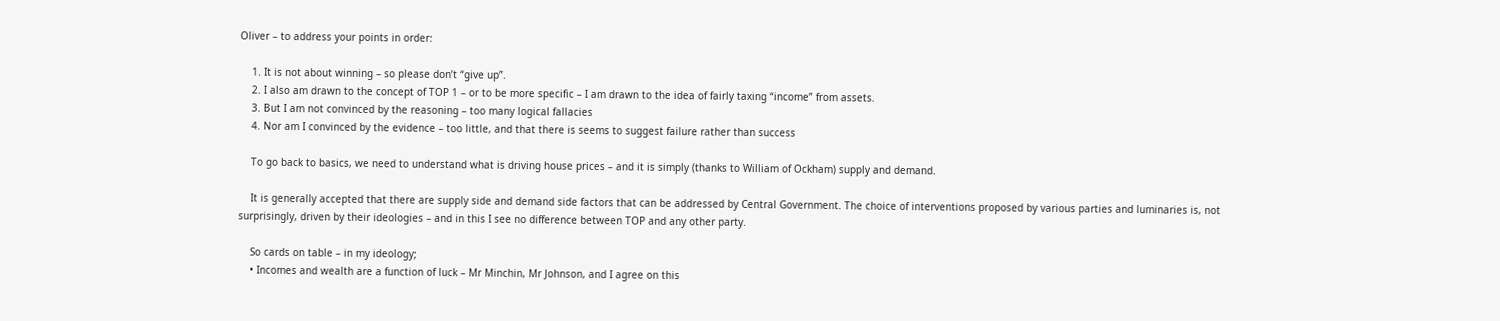Oliver – to address your points in order:

    1. It is not about winning – so please don’t “give up”.
    2. I also am drawn to the concept of TOP 1 – or to be more specific – I am drawn to the idea of fairly taxing “income” from assets.
    3. But I am not convinced by the reasoning – too many logical fallacies
    4. Nor am I convinced by the evidence – too little, and that there is seems to suggest failure rather than success

    To go back to basics, we need to understand what is driving house prices – and it is simply (thanks to William of Ockham) supply and demand.

    It is generally accepted that there are supply side and demand side factors that can be addressed by Central Government. The choice of interventions proposed by various parties and luminaries is, not surprisingly, driven by their ideologies – and in this I see no difference between TOP and any other party.

    So cards on table – in my ideology;
    • Incomes and wealth are a function of luck – Mr Minchin, Mr Johnson, and I agree on this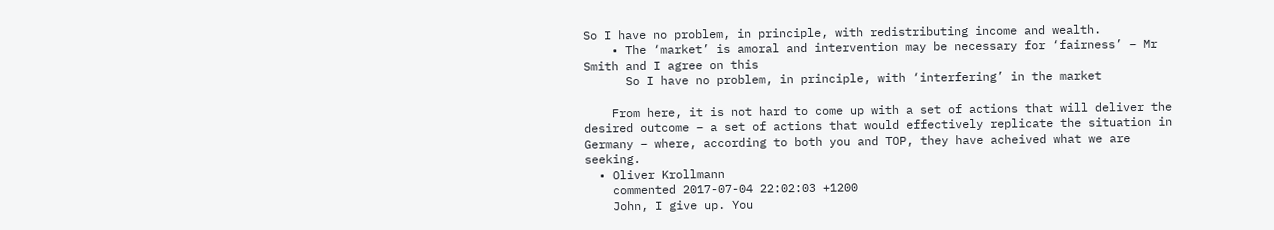So I have no problem, in principle, with redistributing income and wealth.
    • The ‘market’ is amoral and intervention may be necessary for ‘fairness’ – Mr Smith and I agree on this
      So I have no problem, in principle, with ‘interfering’ in the market

    From here, it is not hard to come up with a set of actions that will deliver the desired outcome – a set of actions that would effectively replicate the situation in Germany – where, according to both you and TOP, they have acheived what we are seeking.
  • Oliver Krollmann
    commented 2017-07-04 22:02:03 +1200
    John, I give up. You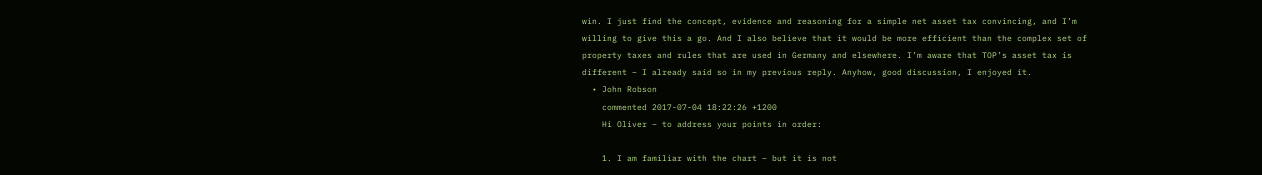win. I just find the concept, evidence and reasoning for a simple net asset tax convincing, and I’m willing to give this a go. And I also believe that it would be more efficient than the complex set of property taxes and rules that are used in Germany and elsewhere. I’m aware that TOP’s asset tax is different – I already said so in my previous reply. Anyhow, good discussion, I enjoyed it.
  • John Robson
    commented 2017-07-04 18:22:26 +1200
    Hi Oliver – to address your points in order:

    1. I am familiar with the chart – but it is not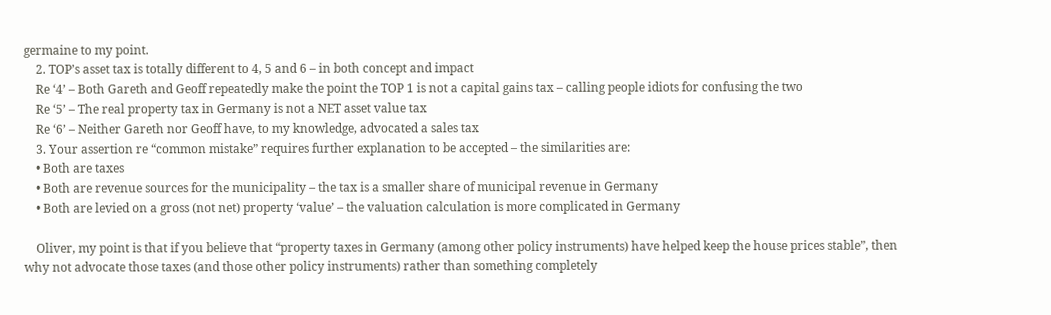germaine to my point.
    2. TOP’s asset tax is totally different to 4, 5 and 6 – in both concept and impact
    Re ‘4’ – Both Gareth and Geoff repeatedly make the point the TOP 1 is not a capital gains tax – calling people idiots for confusing the two
    Re ‘5’ – The real property tax in Germany is not a NET asset value tax
    Re ‘6’ – Neither Gareth nor Geoff have, to my knowledge, advocated a sales tax
    3. Your assertion re “common mistake” requires further explanation to be accepted – the similarities are:
    • Both are taxes
    • Both are revenue sources for the municipality – the tax is a smaller share of municipal revenue in Germany
    • Both are levied on a gross (not net) property ‘value’ – the valuation calculation is more complicated in Germany

    Oliver, my point is that if you believe that “property taxes in Germany (among other policy instruments) have helped keep the house prices stable”, then why not advocate those taxes (and those other policy instruments) rather than something completely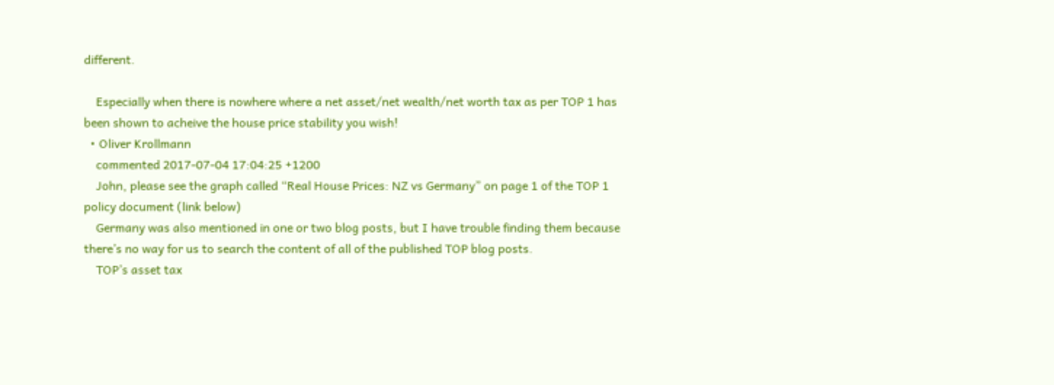different.

    Especially when there is nowhere where a net asset/net wealth/net worth tax as per TOP 1 has been shown to acheive the house price stability you wish!
  • Oliver Krollmann
    commented 2017-07-04 17:04:25 +1200
    John, please see the graph called “Real House Prices: NZ vs Germany” on page 1 of the TOP 1 policy document (link below)
    Germany was also mentioned in one or two blog posts, but I have trouble finding them because there’s no way for us to search the content of all of the published TOP blog posts.
    TOP’s asset tax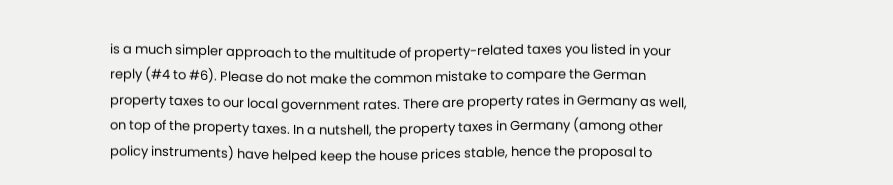is a much simpler approach to the multitude of property-related taxes you listed in your reply (#4 to #6). Please do not make the common mistake to compare the German property taxes to our local government rates. There are property rates in Germany as well, on top of the property taxes. In a nutshell, the property taxes in Germany (among other policy instruments) have helped keep the house prices stable, hence the proposal to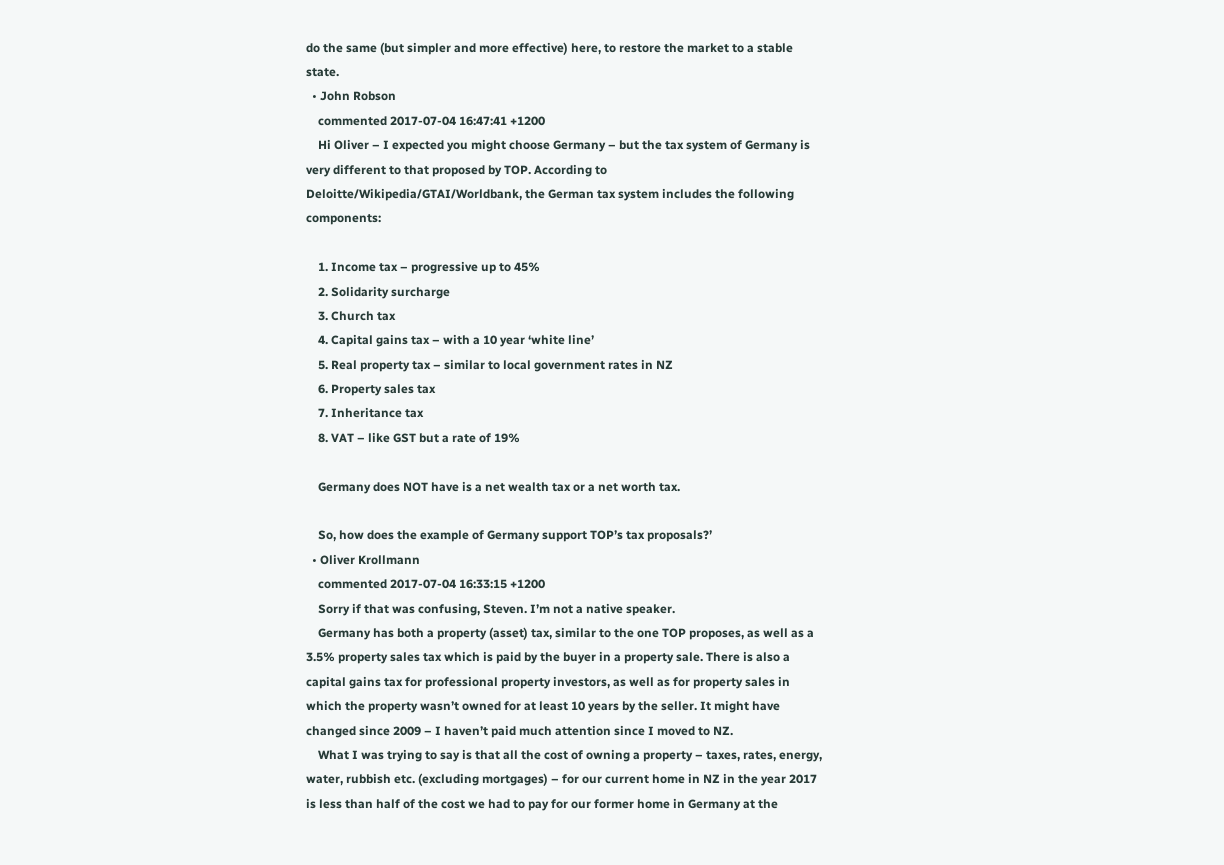do the same (but simpler and more effective) here, to restore the market to a stable state.
  • John Robson
    commented 2017-07-04 16:47:41 +1200
    Hi Oliver – I expected you might choose Germany – but the tax system of Germany is very different to that proposed by TOP. According to Deloitte/Wikipedia/GTAI/Worldbank, the German tax system includes the following components:

    1. Income tax – progressive up to 45%
    2. Solidarity surcharge
    3. Church tax
    4. Capital gains tax – with a 10 year ‘white line’
    5. Real property tax – similar to local government rates in NZ
    6. Property sales tax
    7. Inheritance tax
    8. VAT – like GST but a rate of 19%

    Germany does NOT have is a net wealth tax or a net worth tax.

    So, how does the example of Germany support TOP’s tax proposals?’
  • Oliver Krollmann
    commented 2017-07-04 16:33:15 +1200
    Sorry if that was confusing, Steven. I’m not a native speaker.
    Germany has both a property (asset) tax, similar to the one TOP proposes, as well as a 3.5% property sales tax which is paid by the buyer in a property sale. There is also a capital gains tax for professional property investors, as well as for property sales in which the property wasn’t owned for at least 10 years by the seller. It might have changed since 2009 – I haven’t paid much attention since I moved to NZ.
    What I was trying to say is that all the cost of owning a property – taxes, rates, energy, water, rubbish etc. (excluding mortgages) – for our current home in NZ in the year 2017 is less than half of the cost we had to pay for our former home in Germany at the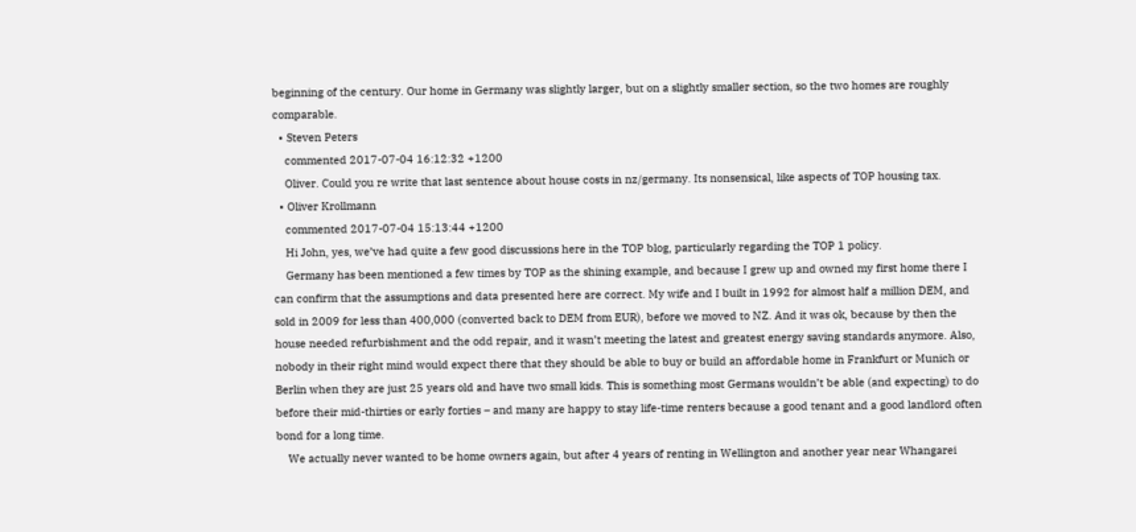beginning of the century. Our home in Germany was slightly larger, but on a slightly smaller section, so the two homes are roughly comparable.
  • Steven Peters
    commented 2017-07-04 16:12:32 +1200
    Oliver. Could you re write that last sentence about house costs in nz/germany. Its nonsensical, like aspects of TOP housing tax.
  • Oliver Krollmann
    commented 2017-07-04 15:13:44 +1200
    Hi John, yes, we’ve had quite a few good discussions here in the TOP blog, particularly regarding the TOP 1 policy.
    Germany has been mentioned a few times by TOP as the shining example, and because I grew up and owned my first home there I can confirm that the assumptions and data presented here are correct. My wife and I built in 1992 for almost half a million DEM, and sold in 2009 for less than 400,000 (converted back to DEM from EUR), before we moved to NZ. And it was ok, because by then the house needed refurbishment and the odd repair, and it wasn’t meeting the latest and greatest energy saving standards anymore. Also, nobody in their right mind would expect there that they should be able to buy or build an affordable home in Frankfurt or Munich or Berlin when they are just 25 years old and have two small kids. This is something most Germans wouldn’t be able (and expecting) to do before their mid-thirties or early forties – and many are happy to stay life-time renters because a good tenant and a good landlord often bond for a long time.
    We actually never wanted to be home owners again, but after 4 years of renting in Wellington and another year near Whangarei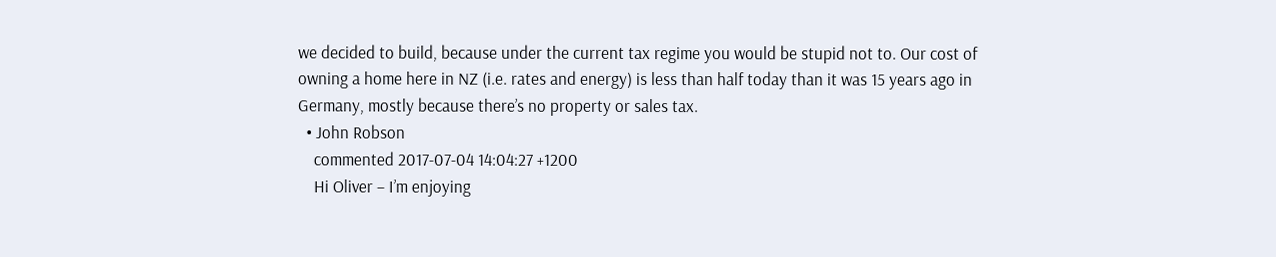we decided to build, because under the current tax regime you would be stupid not to. Our cost of owning a home here in NZ (i.e. rates and energy) is less than half today than it was 15 years ago in Germany, mostly because there’s no property or sales tax.
  • John Robson
    commented 2017-07-04 14:04:27 +1200
    Hi Oliver – I’m enjoying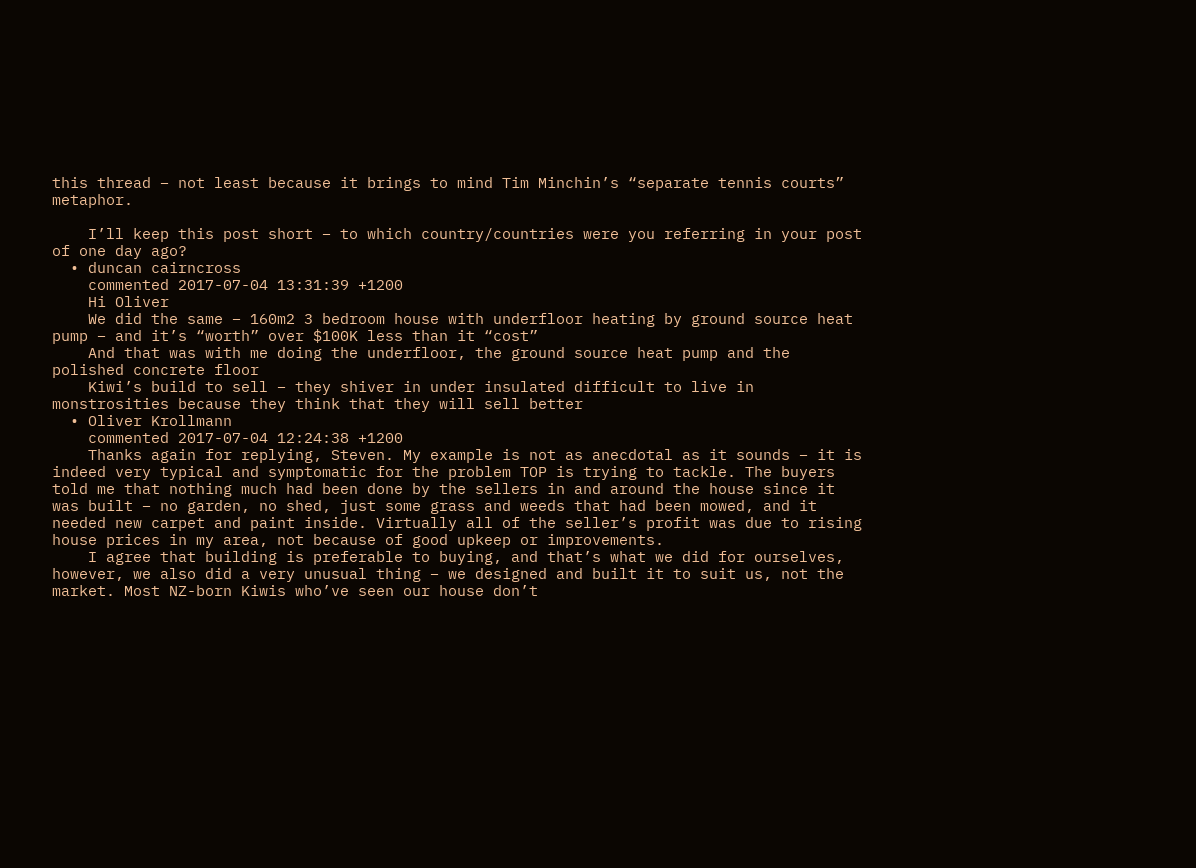this thread – not least because it brings to mind Tim Minchin’s “separate tennis courts” metaphor.

    I’ll keep this post short – to which country/countries were you referring in your post of one day ago?
  • duncan cairncross
    commented 2017-07-04 13:31:39 +1200
    Hi Oliver
    We did the same – 160m2 3 bedroom house with underfloor heating by ground source heat pump – and it’s “worth” over $100K less than it “cost”
    And that was with me doing the underfloor, the ground source heat pump and the polished concrete floor
    Kiwi’s build to sell – they shiver in under insulated difficult to live in monstrosities because they think that they will sell better
  • Oliver Krollmann
    commented 2017-07-04 12:24:38 +1200
    Thanks again for replying, Steven. My example is not as anecdotal as it sounds – it is indeed very typical and symptomatic for the problem TOP is trying to tackle. The buyers told me that nothing much had been done by the sellers in and around the house since it was built – no garden, no shed, just some grass and weeds that had been mowed, and it needed new carpet and paint inside. Virtually all of the seller’s profit was due to rising house prices in my area, not because of good upkeep or improvements.
    I agree that building is preferable to buying, and that’s what we did for ourselves, however, we also did a very unusual thing – we designed and built it to suit us, not the market. Most NZ-born Kiwis who’ve seen our house don’t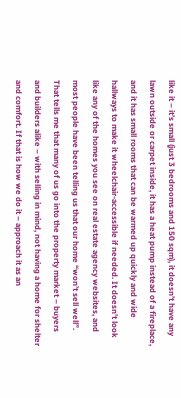like it – it’s small (just 3 bedrooms and 150 sqm), it doesn’t have any lawn outside or carpet inside, it has a heat pump instead of a fireplace, and it has small rooms that can be warmed up quickly and wide hallways to make it wheelchair-accessible if needed. It doesn’t look like any of the homes you see on real estate agency websites, and most people have been telling us that our home “won’t sell well”. That tells me that many of us go into the property market – buyers and builders alike – with selling in mind, not having a home for shelter and comfort. If that is how we do it – approach it as an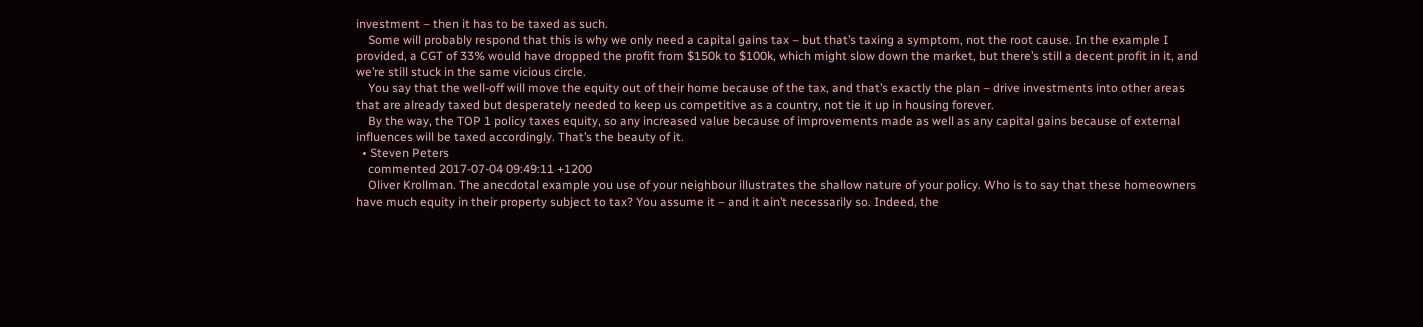investment – then it has to be taxed as such.
    Some will probably respond that this is why we only need a capital gains tax – but that’s taxing a symptom, not the root cause. In the example I provided, a CGT of 33% would have dropped the profit from $150k to $100k, which might slow down the market, but there’s still a decent profit in it, and we’re still stuck in the same vicious circle.
    You say that the well-off will move the equity out of their home because of the tax, and that’s exactly the plan – drive investments into other areas that are already taxed but desperately needed to keep us competitive as a country, not tie it up in housing forever.
    By the way, the TOP 1 policy taxes equity, so any increased value because of improvements made as well as any capital gains because of external influences will be taxed accordingly. That’s the beauty of it.
  • Steven Peters
    commented 2017-07-04 09:49:11 +1200
    Oliver Krollman. The anecdotal example you use of your neighbour illustrates the shallow nature of your policy. Who is to say that these homeowners have much equity in their property subject to tax? You assume it – and it ain’t necessarily so. Indeed, the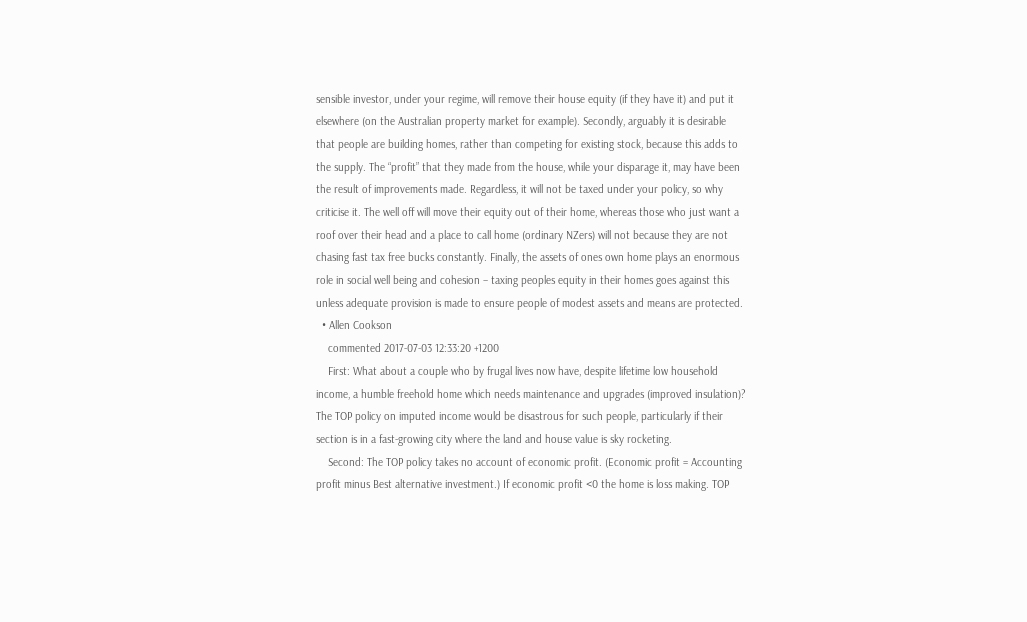sensible investor, under your regime, will remove their house equity (if they have it) and put it elsewhere (on the Australian property market for example). Secondly, arguably it is desirable that people are building homes, rather than competing for existing stock, because this adds to the supply. The “profit” that they made from the house, while your disparage it, may have been the result of improvements made. Regardless, it will not be taxed under your policy, so why criticise it. The well off will move their equity out of their home, whereas those who just want a roof over their head and a place to call home (ordinary NZers) will not because they are not chasing fast tax free bucks constantly. Finally, the assets of ones own home plays an enormous role in social well being and cohesion – taxing peoples equity in their homes goes against this unless adequate provision is made to ensure people of modest assets and means are protected.
  • Allen Cookson
    commented 2017-07-03 12:33:20 +1200
    First: What about a couple who by frugal lives now have, despite lifetime low household income, a humble freehold home which needs maintenance and upgrades (improved insulation)? The TOP policy on imputed income would be disastrous for such people, particularly if their section is in a fast-growing city where the land and house value is sky rocketing.
    Second: The TOP policy takes no account of economic profit. (Economic profit = Accounting profit minus Best alternative investment.) If economic profit <0 the home is loss making. TOP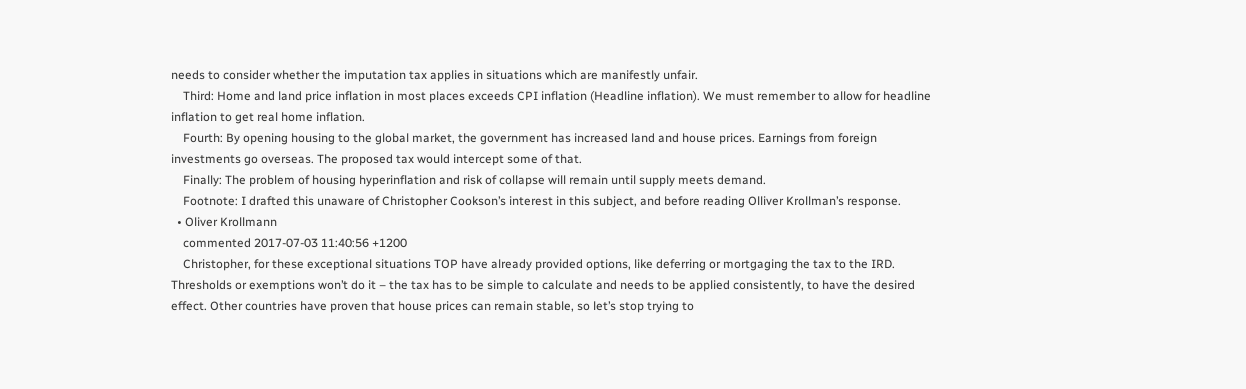needs to consider whether the imputation tax applies in situations which are manifestly unfair.
    Third: Home and land price inflation in most places exceeds CPI inflation (Headline inflation). We must remember to allow for headline inflation to get real home inflation.
    Fourth: By opening housing to the global market, the government has increased land and house prices. Earnings from foreign investments go overseas. The proposed tax would intercept some of that.
    Finally: The problem of housing hyperinflation and risk of collapse will remain until supply meets demand.
    Footnote: I drafted this unaware of Christopher Cookson’s interest in this subject, and before reading Olliver Krollman’s response.
  • Oliver Krollmann
    commented 2017-07-03 11:40:56 +1200
    Christopher, for these exceptional situations TOP have already provided options, like deferring or mortgaging the tax to the IRD. Thresholds or exemptions won’t do it – the tax has to be simple to calculate and needs to be applied consistently, to have the desired effect. Other countries have proven that house prices can remain stable, so let’s stop trying to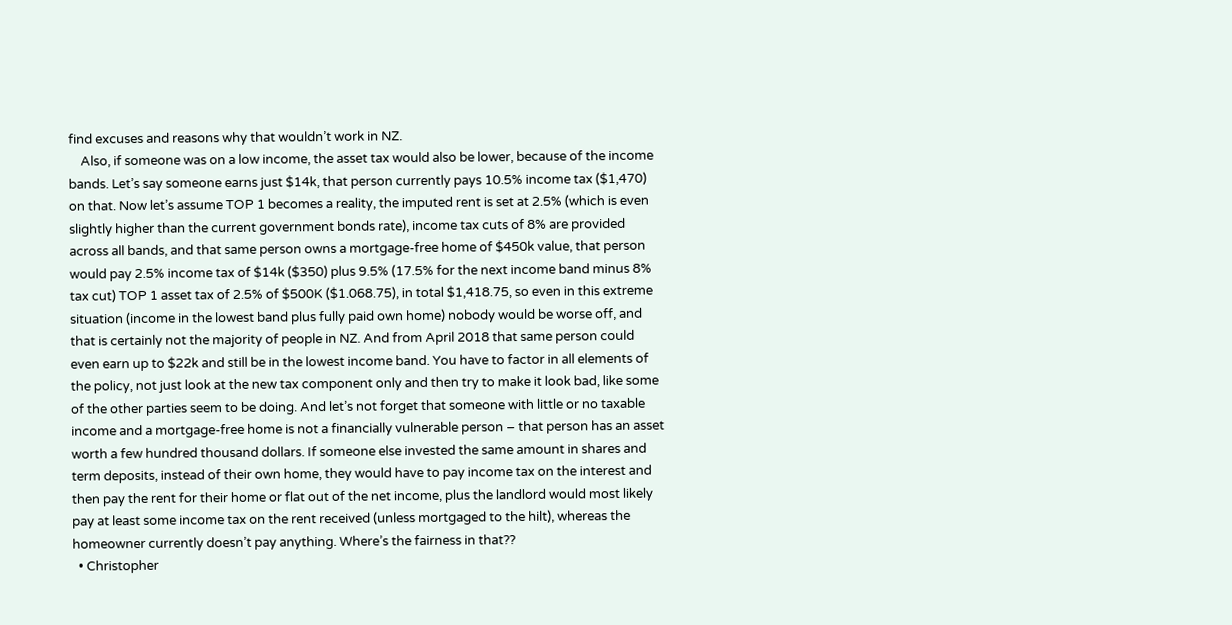find excuses and reasons why that wouldn’t work in NZ.
    Also, if someone was on a low income, the asset tax would also be lower, because of the income bands. Let’s say someone earns just $14k, that person currently pays 10.5% income tax ($1,470) on that. Now let’s assume TOP 1 becomes a reality, the imputed rent is set at 2.5% (which is even slightly higher than the current government bonds rate), income tax cuts of 8% are provided across all bands, and that same person owns a mortgage-free home of $450k value, that person would pay 2.5% income tax of $14k ($350) plus 9.5% (17.5% for the next income band minus 8% tax cut) TOP 1 asset tax of 2.5% of $500K ($1.068.75), in total $1,418.75, so even in this extreme situation (income in the lowest band plus fully paid own home) nobody would be worse off, and that is certainly not the majority of people in NZ. And from April 2018 that same person could even earn up to $22k and still be in the lowest income band. You have to factor in all elements of the policy, not just look at the new tax component only and then try to make it look bad, like some of the other parties seem to be doing. And let’s not forget that someone with little or no taxable income and a mortgage-free home is not a financially vulnerable person – that person has an asset worth a few hundred thousand dollars. If someone else invested the same amount in shares and term deposits, instead of their own home, they would have to pay income tax on the interest and then pay the rent for their home or flat out of the net income, plus the landlord would most likely pay at least some income tax on the rent received (unless mortgaged to the hilt), whereas the homeowner currently doesn’t pay anything. Where’s the fairness in that??
  • Christopher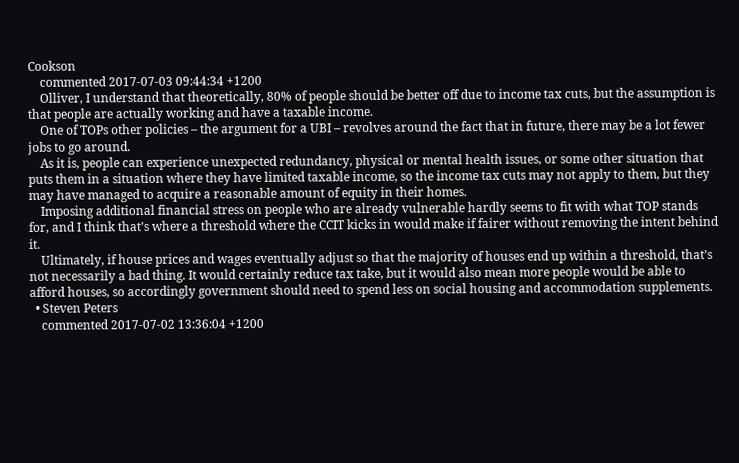Cookson
    commented 2017-07-03 09:44:34 +1200
    Olliver, I understand that theoretically, 80% of people should be better off due to income tax cuts, but the assumption is that people are actually working and have a taxable income.
    One of TOPs other policies – the argument for a UBI – revolves around the fact that in future, there may be a lot fewer jobs to go around.
    As it is, people can experience unexpected redundancy, physical or mental health issues, or some other situation that puts them in a situation where they have limited taxable income, so the income tax cuts may not apply to them, but they may have managed to acquire a reasonable amount of equity in their homes.
    Imposing additional financial stress on people who are already vulnerable hardly seems to fit with what TOP stands for, and I think that’s where a threshold where the CCIT kicks in would make if fairer without removing the intent behind it.
    Ultimately, if house prices and wages eventually adjust so that the majority of houses end up within a threshold, that’s not necessarily a bad thing. It would certainly reduce tax take, but it would also mean more people would be able to afford houses, so accordingly government should need to spend less on social housing and accommodation supplements.
  • Steven Peters
    commented 2017-07-02 13:36:04 +1200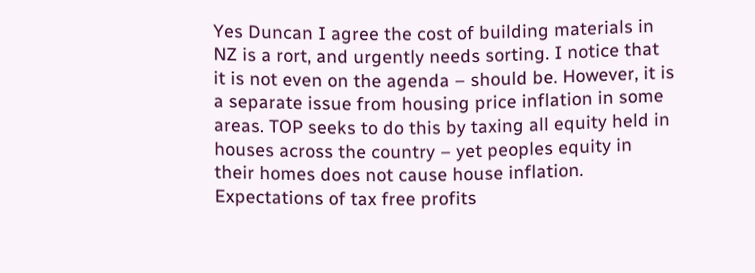Yes Duncan I agree the cost of building materials in NZ is a rort, and urgently needs sorting. I notice that it is not even on the agenda – should be. However, it is a separate issue from housing price inflation in some areas. TOP seeks to do this by taxing all equity held in houses across the country – yet peoples equity in their homes does not cause house inflation. Expectations of tax free profits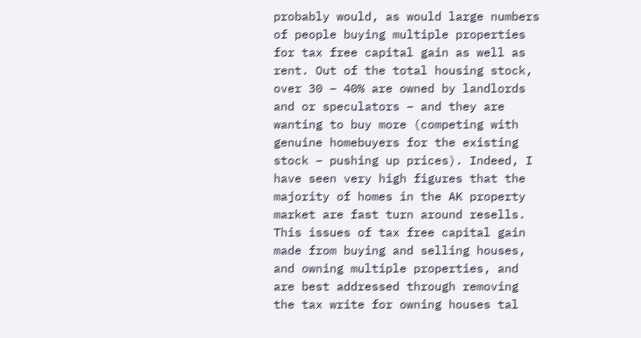probably would, as would large numbers of people buying multiple properties for tax free capital gain as well as rent. Out of the total housing stock, over 30 – 40% are owned by landlords and or speculators – and they are wanting to buy more (competing with genuine homebuyers for the existing stock – pushing up prices). Indeed, I have seen very high figures that the majority of homes in the AK property market are fast turn around resells. This issues of tax free capital gain made from buying and selling houses, and owning multiple properties, and are best addressed through removing the tax write for owning houses tal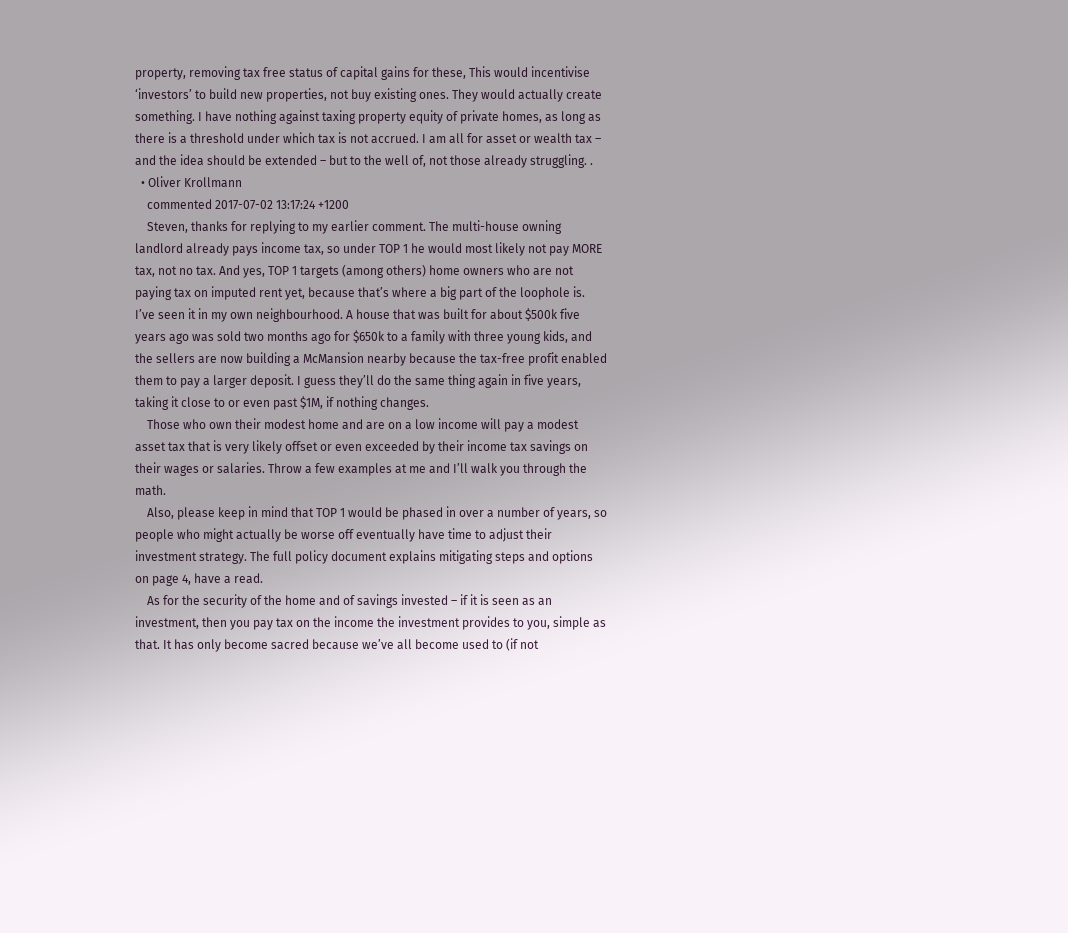property, removing tax free status of capital gains for these, This would incentivise ‘investors’ to build new properties, not buy existing ones. They would actually create something. I have nothing against taxing property equity of private homes, as long as there is a threshold under which tax is not accrued. I am all for asset or wealth tax – and the idea should be extended – but to the well of, not those already struggling. .
  • Oliver Krollmann
    commented 2017-07-02 13:17:24 +1200
    Steven, thanks for replying to my earlier comment. The multi-house owning landlord already pays income tax, so under TOP 1 he would most likely not pay MORE tax, not no tax. And yes, TOP 1 targets (among others) home owners who are not paying tax on imputed rent yet, because that’s where a big part of the loophole is. I’ve seen it in my own neighbourhood. A house that was built for about $500k five years ago was sold two months ago for $650k to a family with three young kids, and the sellers are now building a McMansion nearby because the tax-free profit enabled them to pay a larger deposit. I guess they’ll do the same thing again in five years, taking it close to or even past $1M, if nothing changes.
    Those who own their modest home and are on a low income will pay a modest asset tax that is very likely offset or even exceeded by their income tax savings on their wages or salaries. Throw a few examples at me and I’ll walk you through the math.
    Also, please keep in mind that TOP 1 would be phased in over a number of years, so people who might actually be worse off eventually have time to adjust their investment strategy. The full policy document explains mitigating steps and options on page 4, have a read.
    As for the security of the home and of savings invested – if it is seen as an investment, then you pay tax on the income the investment provides to you, simple as that. It has only become sacred because we’ve all become used to (if not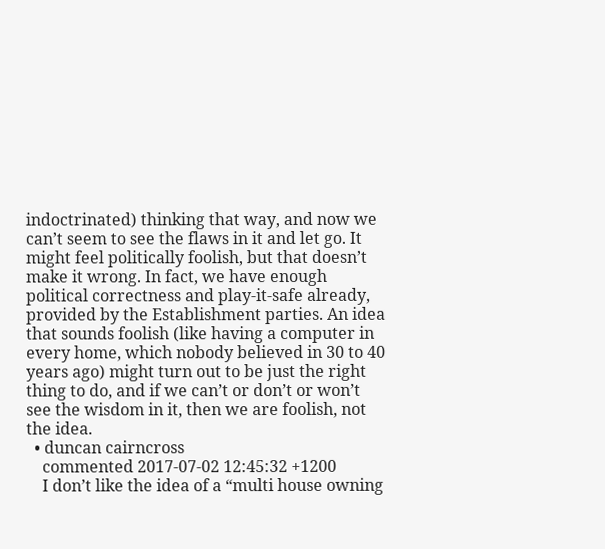indoctrinated) thinking that way, and now we can’t seem to see the flaws in it and let go. It might feel politically foolish, but that doesn’t make it wrong. In fact, we have enough political correctness and play-it-safe already, provided by the Establishment parties. An idea that sounds foolish (like having a computer in every home, which nobody believed in 30 to 40 years ago) might turn out to be just the right thing to do, and if we can’t or don’t or won’t see the wisdom in it, then we are foolish, not the idea.
  • duncan cairncross
    commented 2017-07-02 12:45:32 +1200
    I don’t like the idea of a “multi house owning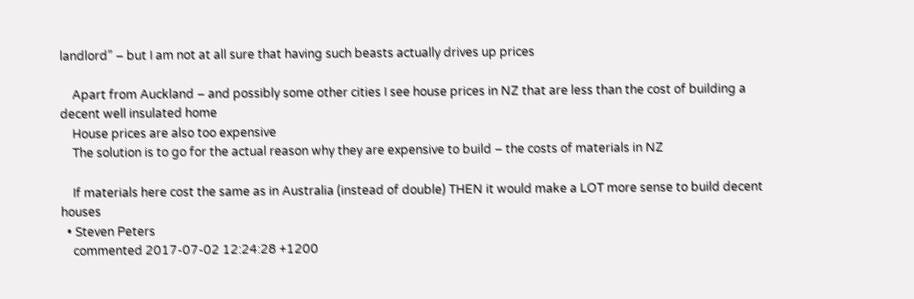landlord” – but I am not at all sure that having such beasts actually drives up prices

    Apart from Auckland – and possibly some other cities I see house prices in NZ that are less than the cost of building a decent well insulated home
    House prices are also too expensive
    The solution is to go for the actual reason why they are expensive to build – the costs of materials in NZ

    If materials here cost the same as in Australia (instead of double) THEN it would make a LOT more sense to build decent houses
  • Steven Peters
    commented 2017-07-02 12:24:28 +1200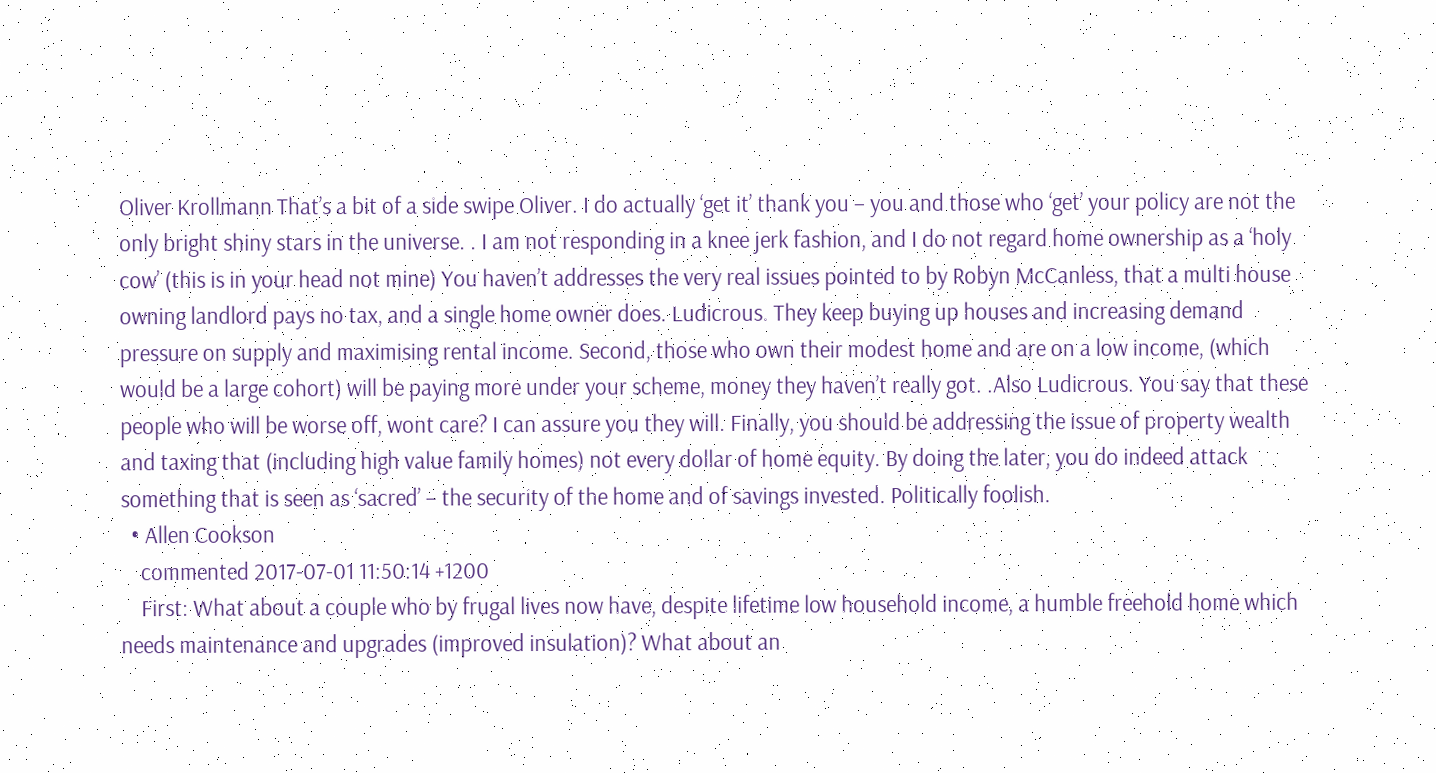Oliver Krollmann That’s a bit of a side swipe Oliver. I do actually ‘get it’ thank you – you and those who ‘get’ your policy are not the only bright shiny stars in the universe. . I am not responding in a knee jerk fashion, and I do not regard home ownership as a ‘holy cow’ (this is in your head not mine) You haven’t addresses the very real issues pointed to by Robyn McCanless, that a multi house owning landlord pays no tax, and a single home owner does. Ludicrous. They keep buying up houses and increasing demand pressure on supply and maximising rental income. Second, those who own their modest home and are on a low income, (which would be a large cohort) will be paying more under your scheme, money they haven’t really got. .Also Ludicrous. You say that these people who will be worse off, wont care? I can assure you they will. Finally, you should be addressing the issue of property wealth and taxing that (including high value family homes) not every dollar of home equity. By doing the later, you do indeed attack something that is seen as ‘sacred’ – the security of the home and of savings invested. Politically foolish.
  • Allen Cookson
    commented 2017-07-01 11:50:14 +1200
    First: What about a couple who by frugal lives now have, despite lifetime low household income, a humble freehold home which needs maintenance and upgrades (improved insulation)? What about an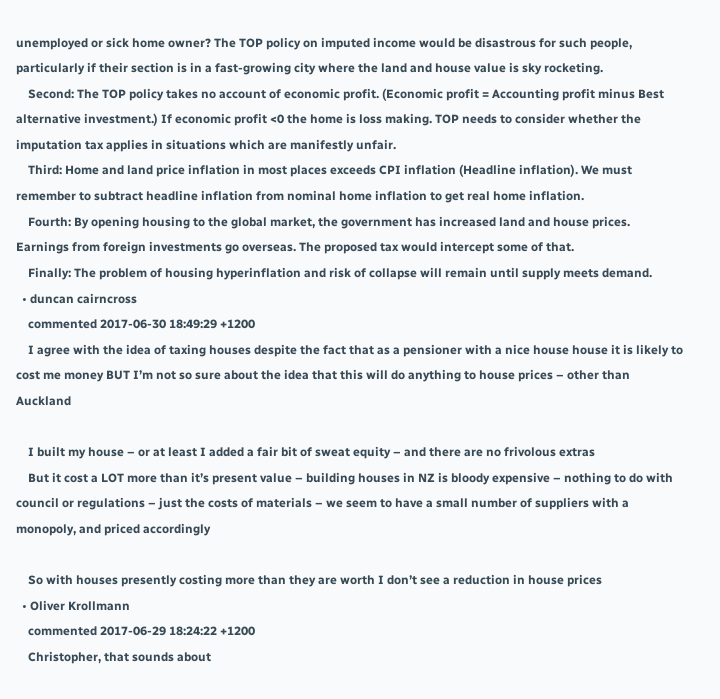unemployed or sick home owner? The TOP policy on imputed income would be disastrous for such people, particularly if their section is in a fast-growing city where the land and house value is sky rocketing.
    Second: The TOP policy takes no account of economic profit. (Economic profit = Accounting profit minus Best alternative investment.) If economic profit <0 the home is loss making. TOP needs to consider whether the imputation tax applies in situations which are manifestly unfair.
    Third: Home and land price inflation in most places exceeds CPI inflation (Headline inflation). We must remember to subtract headline inflation from nominal home inflation to get real home inflation.
    Fourth: By opening housing to the global market, the government has increased land and house prices. Earnings from foreign investments go overseas. The proposed tax would intercept some of that.
    Finally: The problem of housing hyperinflation and risk of collapse will remain until supply meets demand.
  • duncan cairncross
    commented 2017-06-30 18:49:29 +1200
    I agree with the idea of taxing houses despite the fact that as a pensioner with a nice house house it is likely to cost me money BUT I’m not so sure about the idea that this will do anything to house prices – other than Auckland

    I built my house – or at least I added a fair bit of sweat equity – and there are no frivolous extras
    But it cost a LOT more than it’s present value – building houses in NZ is bloody expensive – nothing to do with council or regulations – just the costs of materials – we seem to have a small number of suppliers with a monopoly, and priced accordingly

    So with houses presently costing more than they are worth I don’t see a reduction in house prices
  • Oliver Krollmann
    commented 2017-06-29 18:24:22 +1200
    Christopher, that sounds about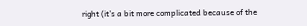right (it’s a bit more complicated because of the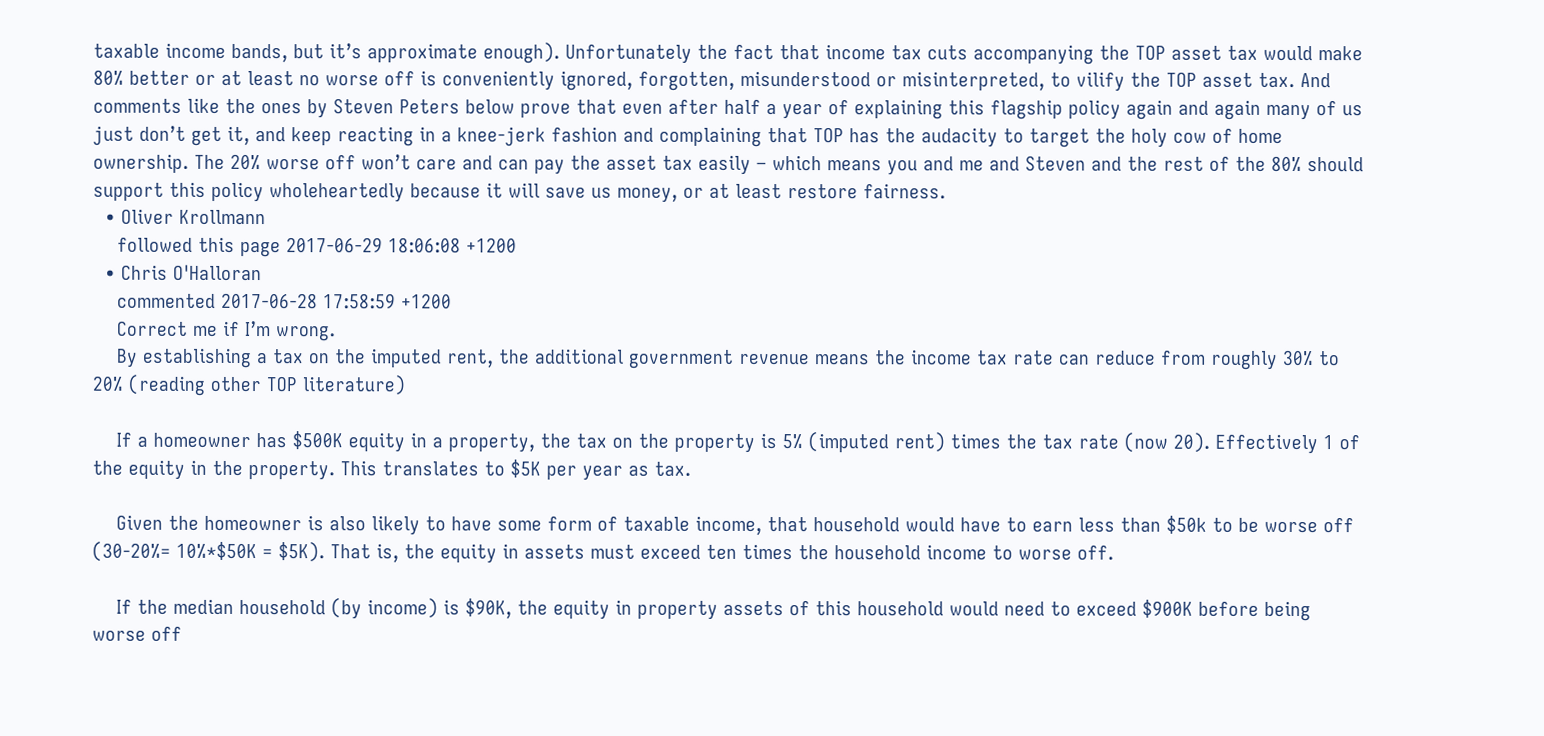taxable income bands, but it’s approximate enough). Unfortunately the fact that income tax cuts accompanying the TOP asset tax would make 80% better or at least no worse off is conveniently ignored, forgotten, misunderstood or misinterpreted, to vilify the TOP asset tax. And comments like the ones by Steven Peters below prove that even after half a year of explaining this flagship policy again and again many of us just don’t get it, and keep reacting in a knee-jerk fashion and complaining that TOP has the audacity to target the holy cow of home ownership. The 20% worse off won’t care and can pay the asset tax easily – which means you and me and Steven and the rest of the 80% should support this policy wholeheartedly because it will save us money, or at least restore fairness.
  • Oliver Krollmann
    followed this page 2017-06-29 18:06:08 +1200
  • Chris O'Halloran
    commented 2017-06-28 17:58:59 +1200
    Correct me if I’m wrong.
    By establishing a tax on the imputed rent, the additional government revenue means the income tax rate can reduce from roughly 30% to 20% (reading other TOP literature)

    If a homeowner has $500K equity in a property, the tax on the property is 5% (imputed rent) times the tax rate (now 20). Effectively 1 of the equity in the property. This translates to $5K per year as tax.

    Given the homeowner is also likely to have some form of taxable income, that household would have to earn less than $50k to be worse off (30-20%= 10%*$50K = $5K). That is, the equity in assets must exceed ten times the household income to worse off.

    If the median household (by income) is $90K, the equity in property assets of this household would need to exceed $900K before being worse off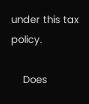under this tax policy.

    Does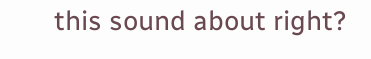this sound about right?